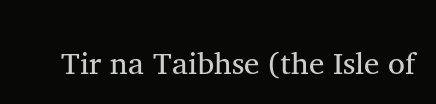Tir na Taibhse (the Isle of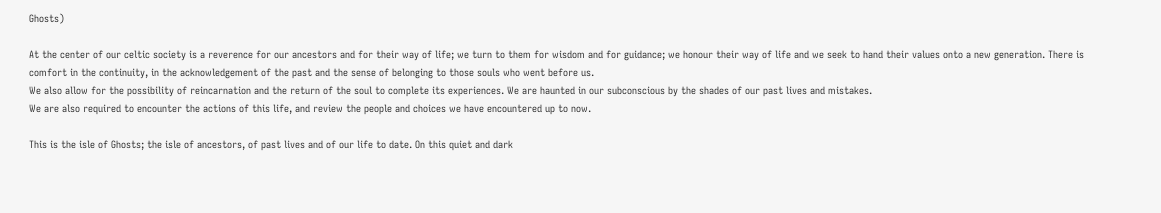Ghosts)

At the center of our celtic society is a reverence for our ancestors and for their way of life; we turn to them for wisdom and for guidance; we honour their way of life and we seek to hand their values onto a new generation. There is comfort in the continuity, in the acknowledgement of the past and the sense of belonging to those souls who went before us.
We also allow for the possibility of reincarnation and the return of the soul to complete its experiences. We are haunted in our subconscious by the shades of our past lives and mistakes.
We are also required to encounter the actions of this life, and review the people and choices we have encountered up to now.

This is the isle of Ghosts; the isle of ancestors, of past lives and of our life to date. On this quiet and dark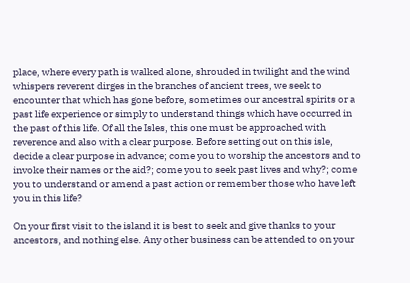place, where every path is walked alone, shrouded in twilight and the wind whispers reverent dirges in the branches of ancient trees, we seek to encounter that which has gone before, sometimes our ancestral spirits or a past life experience or simply to understand things which have occurred in the past of this life. Of all the Isles, this one must be approached with reverence and also with a clear purpose. Before setting out on this isle, decide a clear purpose in advance; come you to worship the ancestors and to invoke their names or the aid?; come you to seek past lives and why?; come you to understand or amend a past action or remember those who have left you in this life?

On your first visit to the island it is best to seek and give thanks to your ancestors, and nothing else. Any other business can be attended to on your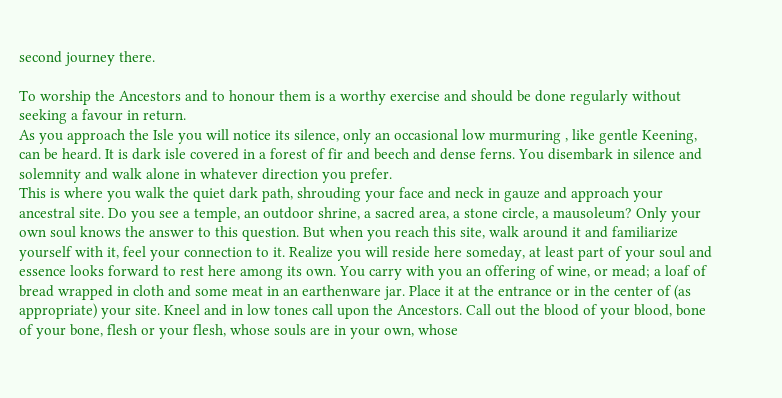second journey there.

To worship the Ancestors and to honour them is a worthy exercise and should be done regularly without seeking a favour in return.
As you approach the Isle you will notice its silence, only an occasional low murmuring , like gentle Keening, can be heard. It is dark isle covered in a forest of fir and beech and dense ferns. You disembark in silence and solemnity and walk alone in whatever direction you prefer.
This is where you walk the quiet dark path, shrouding your face and neck in gauze and approach your ancestral site. Do you see a temple, an outdoor shrine, a sacred area, a stone circle, a mausoleum? Only your own soul knows the answer to this question. But when you reach this site, walk around it and familiarize yourself with it, feel your connection to it. Realize you will reside here someday, at least part of your soul and essence looks forward to rest here among its own. You carry with you an offering of wine, or mead; a loaf of bread wrapped in cloth and some meat in an earthenware jar. Place it at the entrance or in the center of (as appropriate) your site. Kneel and in low tones call upon the Ancestors. Call out the blood of your blood, bone of your bone, flesh or your flesh, whose souls are in your own, whose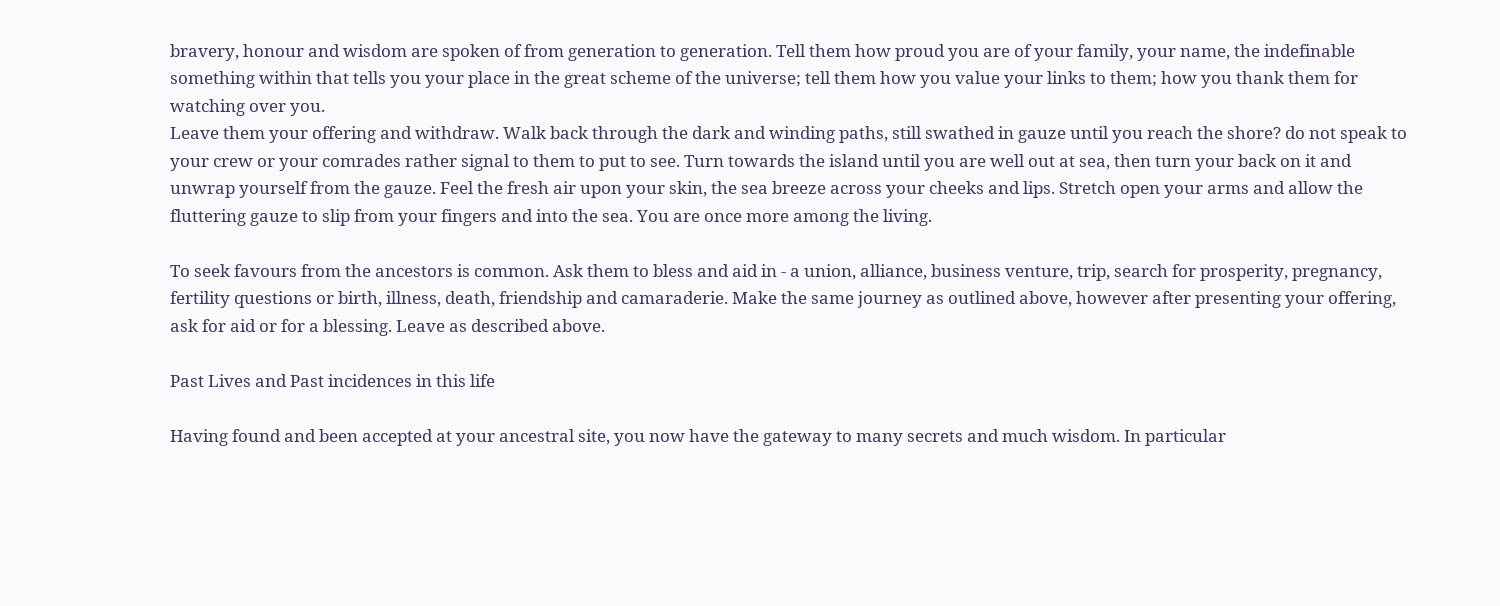bravery, honour and wisdom are spoken of from generation to generation. Tell them how proud you are of your family, your name, the indefinable something within that tells you your place in the great scheme of the universe; tell them how you value your links to them; how you thank them for watching over you.
Leave them your offering and withdraw. Walk back through the dark and winding paths, still swathed in gauze until you reach the shore? do not speak to your crew or your comrades rather signal to them to put to see. Turn towards the island until you are well out at sea, then turn your back on it and unwrap yourself from the gauze. Feel the fresh air upon your skin, the sea breeze across your cheeks and lips. Stretch open your arms and allow the fluttering gauze to slip from your fingers and into the sea. You are once more among the living.

To seek favours from the ancestors is common. Ask them to bless and aid in - a union, alliance, business venture, trip, search for prosperity, pregnancy, fertility questions or birth, illness, death, friendship and camaraderie. Make the same journey as outlined above, however after presenting your offering, ask for aid or for a blessing. Leave as described above.

Past Lives and Past incidences in this life

Having found and been accepted at your ancestral site, you now have the gateway to many secrets and much wisdom. In particular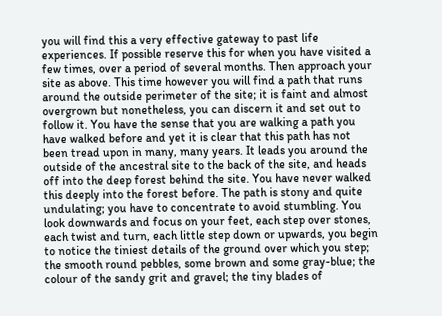you will find this a very effective gateway to past life experiences. If possible reserve this for when you have visited a few times, over a period of several months. Then approach your site as above. This time however you will find a path that runs around the outside perimeter of the site; it is faint and almost overgrown but nonetheless, you can discern it and set out to follow it. You have the sense that you are walking a path you have walked before and yet it is clear that this path has not been tread upon in many, many years. It leads you around the outside of the ancestral site to the back of the site, and heads off into the deep forest behind the site. You have never walked this deeply into the forest before. The path is stony and quite undulating; you have to concentrate to avoid stumbling. You look downwards and focus on your feet, each step over stones, each twist and turn, each little step down or upwards, you begin to notice the tiniest details of the ground over which you step; the smooth round pebbles, some brown and some gray-blue; the colour of the sandy grit and gravel; the tiny blades of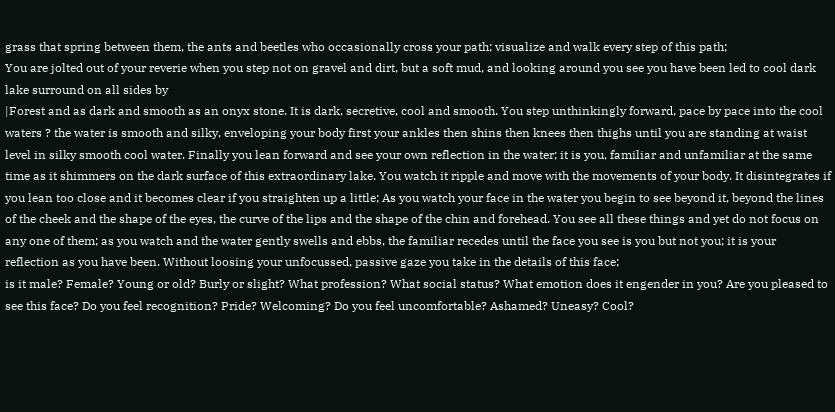grass that spring between them, the ants and beetles who occasionally cross your path; visualize and walk every step of this path;
You are jolted out of your reverie when you step not on gravel and dirt, but a soft mud, and looking around you see you have been led to cool dark lake surround on all sides by
|Forest and as dark and smooth as an onyx stone. It is dark, secretive, cool and smooth. You step unthinkingly forward, pace by pace into the cool waters ? the water is smooth and silky, enveloping your body first your ankles then shins then knees then thighs until you are standing at waist level in silky smooth cool water. Finally you lean forward and see your own reflection in the water; it is you, familiar and unfamiliar at the same time as it shimmers on the dark surface of this extraordinary lake. You watch it ripple and move with the movements of your body. It disintegrates if you lean too close and it becomes clear if you straighten up a little; As you watch your face in the water you begin to see beyond it, beyond the lines of the cheek and the shape of the eyes, the curve of the lips and the shape of the chin and forehead. You see all these things and yet do not focus on any one of them; as you watch and the water gently swells and ebbs, the familiar recedes until the face you see is you but not you; it is your reflection as you have been. Without loosing your unfocussed, passive gaze you take in the details of this face;
is it male? Female? Young or old? Burly or slight? What profession? What social status? What emotion does it engender in you? Are you pleased to see this face? Do you feel recognition? Pride? Welcoming? Do you feel uncomfortable? Ashamed? Uneasy? Cool?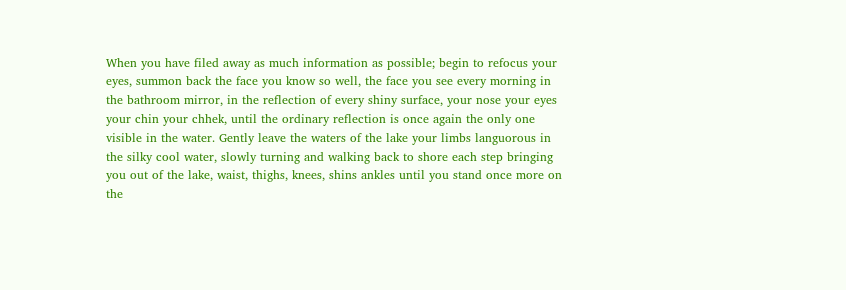When you have filed away as much information as possible; begin to refocus your eyes, summon back the face you know so well, the face you see every morning in the bathroom mirror, in the reflection of every shiny surface, your nose your eyes your chin your chhek, until the ordinary reflection is once again the only one visible in the water. Gently leave the waters of the lake your limbs languorous in the silky cool water, slowly turning and walking back to shore each step bringing you out of the lake, waist, thighs, knees, shins ankles until you stand once more on the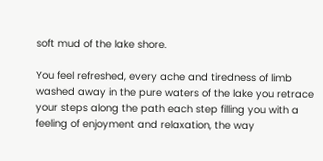soft mud of the lake shore.

You feel refreshed, every ache and tiredness of limb washed away in the pure waters of the lake you retrace your steps along the path each step filling you with a feeling of enjoyment and relaxation, the way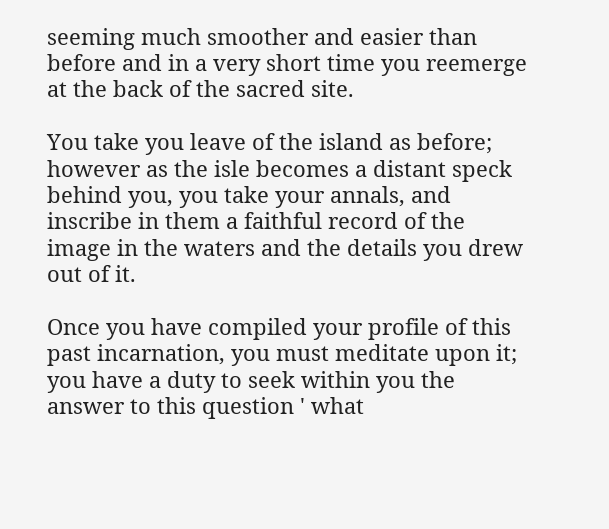seeming much smoother and easier than before and in a very short time you reemerge at the back of the sacred site.

You take you leave of the island as before; however as the isle becomes a distant speck behind you, you take your annals, and inscribe in them a faithful record of the image in the waters and the details you drew out of it.

Once you have compiled your profile of this past incarnation, you must meditate upon it; you have a duty to seek within you the answer to this question ' what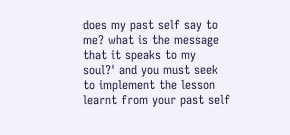does my past self say to me? what is the message that it speaks to my soul?' and you must seek to implement the lesson learnt from your past self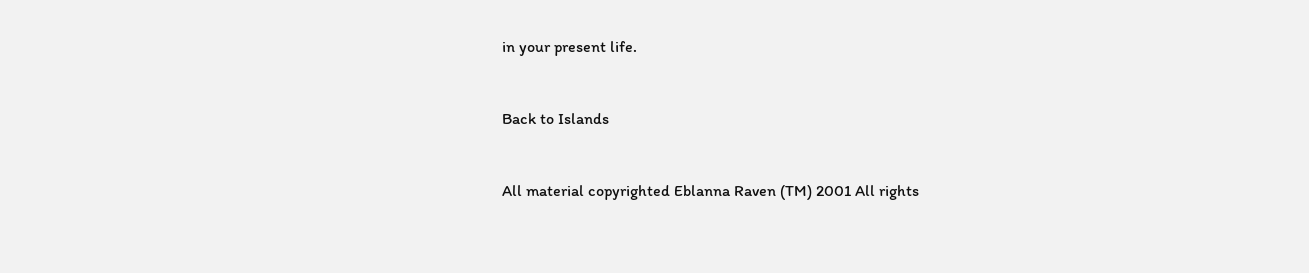in your present life.


Back to Islands


All material copyrighted Eblanna Raven (TM) 2001 All rights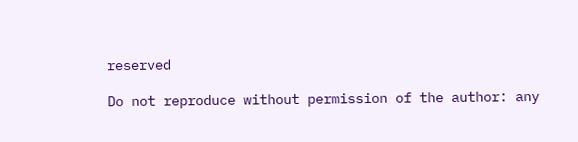reserved

Do not reproduce without permission of the author: any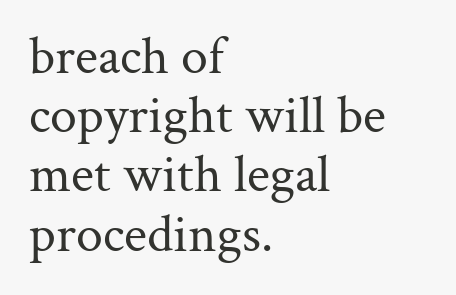breach of copyright will be met with legal procedings.